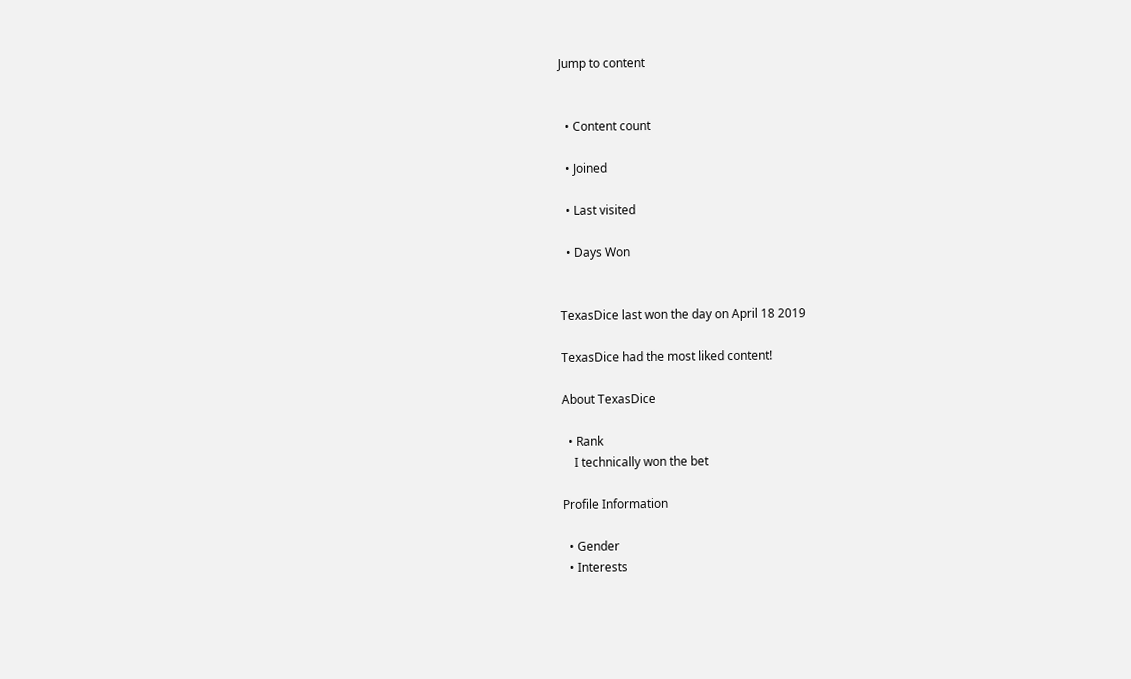Jump to content


  • Content count

  • Joined

  • Last visited

  • Days Won


TexasDice last won the day on April 18 2019

TexasDice had the most liked content!

About TexasDice

  • Rank
    I technically won the bet

Profile Information

  • Gender
  • Interests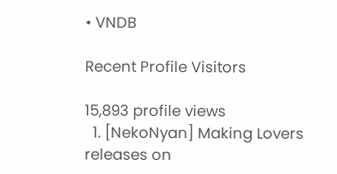• VNDB

Recent Profile Visitors

15,893 profile views
  1. [NekoNyan] Making Lovers releases on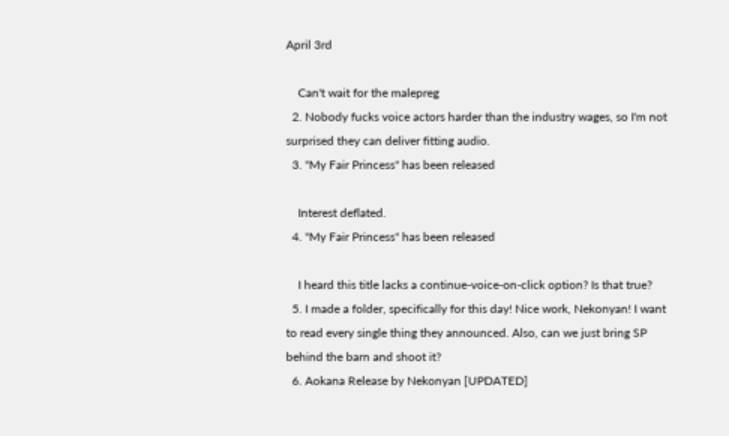April 3rd

    Can't wait for the malepreg
  2. Nobody fucks voice actors harder than the industry wages, so I'm not surprised they can deliver fitting audio.
  3. "My Fair Princess" has been released

    Interest deflated.
  4. "My Fair Princess" has been released

    I heard this title lacks a continue-voice-on-click option? Is that true?
  5. I made a folder, specifically for this day! Nice work, Nekonyan! I want to read every single thing they announced. Also, can we just bring SP behind the barn and shoot it?
  6. Aokana Release by Nekonyan [UPDATED]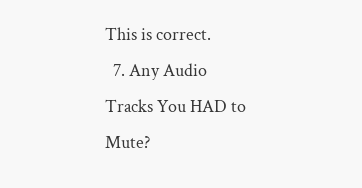This is correct.
  7. Any Audio Tracks You HAD to Mute?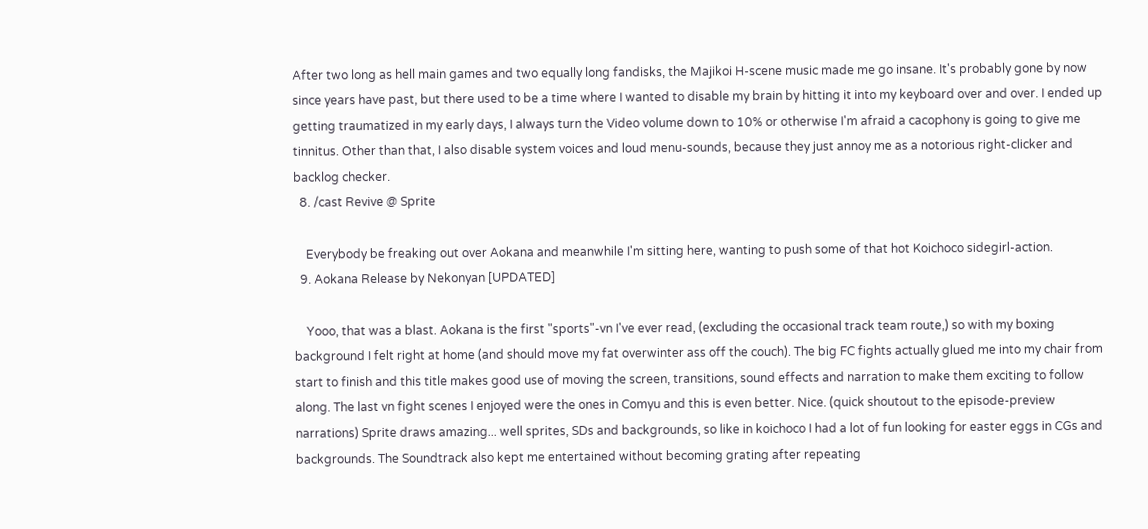After two long as hell main games and two equally long fandisks, the Majikoi H-scene music made me go insane. It's probably gone by now since years have past, but there used to be a time where I wanted to disable my brain by hitting it into my keyboard over and over. I ended up getting traumatized in my early days, I always turn the Video volume down to 10% or otherwise I'm afraid a cacophony is going to give me tinnitus. Other than that, I also disable system voices and loud menu-sounds, because they just annoy me as a notorious right-clicker and backlog checker.
  8. /cast Revive @ Sprite

    Everybody be freaking out over Aokana and meanwhile I'm sitting here, wanting to push some of that hot Koichoco sidegirl-action.
  9. Aokana Release by Nekonyan [UPDATED]

    Yooo, that was a blast. Aokana is the first "sports"-vn I've ever read, (excluding the occasional track team route,) so with my boxing background I felt right at home (and should move my fat overwinter ass off the couch). The big FC fights actually glued me into my chair from start to finish and this title makes good use of moving the screen, transitions, sound effects and narration to make them exciting to follow along. The last vn fight scenes I enjoyed were the ones in Comyu and this is even better. Nice. (quick shoutout to the episode-preview narrations) Sprite draws amazing... well sprites, SDs and backgrounds, so like in koichoco I had a lot of fun looking for easter eggs in CGs and backgrounds. The Soundtrack also kept me entertained without becoming grating after repeating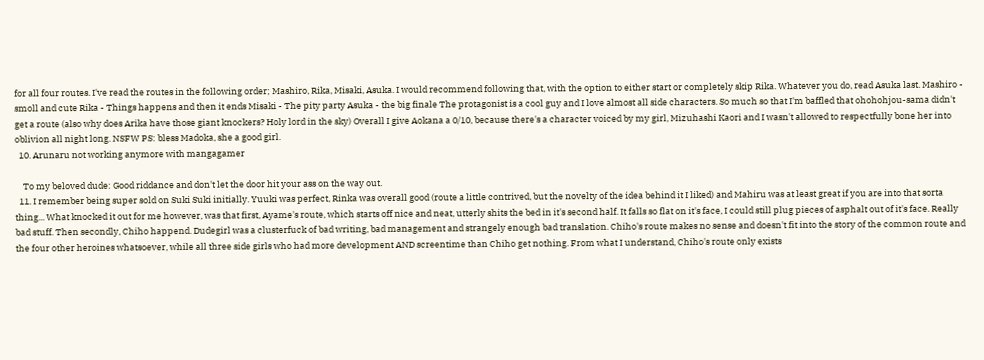for all four routes. I've read the routes in the following order; Mashiro, Rika, Misaki, Asuka. I would recommend following that, with the option to either start or completely skip Rika. Whatever you do, read Asuka last. Mashiro - smoll and cute Rika - Things happens and then it ends Misaki - The pity party Asuka - the big finale The protagonist is a cool guy and I love almost all side characters. So much so that I'm baffled that ohohohjou-sama didn't get a route (also why does Arika have those giant knockers? Holy lord in the sky) Overall I give Aokana a 0/10, because there's a character voiced by my girl, Mizuhashi Kaori and I wasn't allowed to respectfully bone her into oblivion all night long. NSFW PS: bless Madoka, she a good girl.
  10. Arunaru not working anymore with mangagamer

    To my beloved dude: Good riddance and don't let the door hit your ass on the way out.
  11. I remember being super sold on Suki Suki initially. Yuuki was perfect, Rinka was overall good (route a little contrived, but the novelty of the idea behind it I liked) and Mahiru was at least great if you are into that sorta thing... What knocked it out for me however, was that first, Ayame's route, which starts off nice and neat, utterly shits the bed in it's second half. It falls so flat on it's face, I could still plug pieces of asphalt out of it's face. Really bad stuff. Then secondly, Chiho happend. Dudegirl was a clusterfuck of bad writing, bad management and strangely enough bad translation. Chiho's route makes no sense and doesn't fit into the story of the common route and the four other heroines whatsoever, while all three side girls who had more development AND screentime than Chiho get nothing. From what I understand, Chiho's route only exists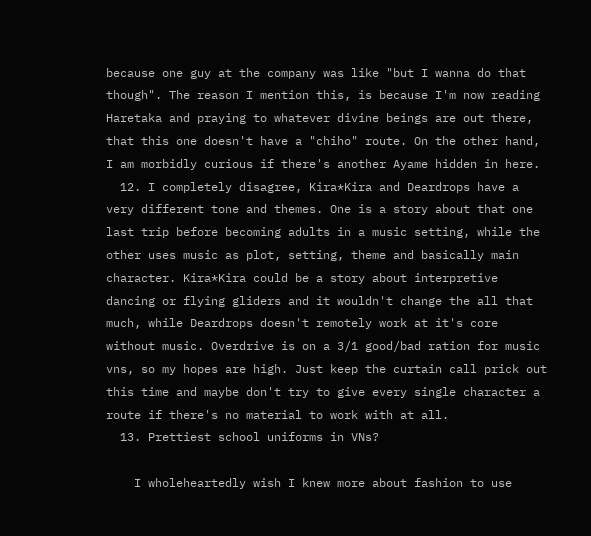because one guy at the company was like "but I wanna do that though". The reason I mention this, is because I'm now reading Haretaka and praying to whatever divine beings are out there, that this one doesn't have a "chiho" route. On the other hand, I am morbidly curious if there's another Ayame hidden in here.
  12. I completely disagree, Kira*Kira and Deardrops have a very different tone and themes. One is a story about that one last trip before becoming adults in a music setting, while the other uses music as plot, setting, theme and basically main character. Kira*Kira could be a story about interpretive dancing or flying gliders and it wouldn't change the all that much, while Deardrops doesn't remotely work at it's core without music. Overdrive is on a 3/1 good/bad ration for music vns, so my hopes are high. Just keep the curtain call prick out this time and maybe don't try to give every single character a route if there's no material to work with at all.
  13. Prettiest school uniforms in VNs?

    I wholeheartedly wish I knew more about fashion to use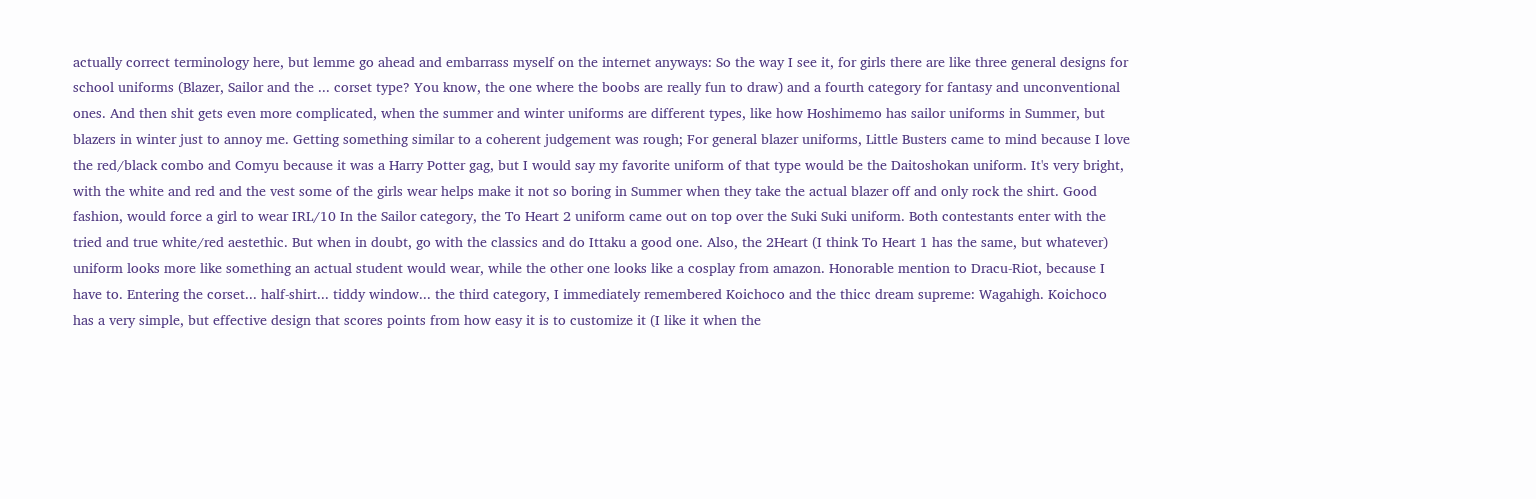actually correct terminology here, but lemme go ahead and embarrass myself on the internet anyways: So the way I see it, for girls there are like three general designs for school uniforms (Blazer, Sailor and the ... corset type? You know, the one where the boobs are really fun to draw) and a fourth category for fantasy and unconventional ones. And then shit gets even more complicated, when the summer and winter uniforms are different types, like how Hoshimemo has sailor uniforms in Summer, but blazers in winter just to annoy me. Getting something similar to a coherent judgement was rough; For general blazer uniforms, Little Busters came to mind because I love the red/black combo and Comyu because it was a Harry Potter gag, but I would say my favorite uniform of that type would be the Daitoshokan uniform. It's very bright, with the white and red and the vest some of the girls wear helps make it not so boring in Summer when they take the actual blazer off and only rock the shirt. Good fashion, would force a girl to wear IRL/10 In the Sailor category, the To Heart 2 uniform came out on top over the Suki Suki uniform. Both contestants enter with the tried and true white/red aestethic. But when in doubt, go with the classics and do Ittaku a good one. Also, the 2Heart (I think To Heart 1 has the same, but whatever) uniform looks more like something an actual student would wear, while the other one looks like a cosplay from amazon. Honorable mention to Dracu-Riot, because I have to. Entering the corset... half-shirt... tiddy window... the third category, I immediately remembered Koichoco and the thicc dream supreme: Wagahigh. Koichoco has a very simple, but effective design that scores points from how easy it is to customize it (I like it when the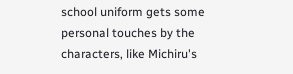school uniform gets some personal touches by the characters, like Michiru's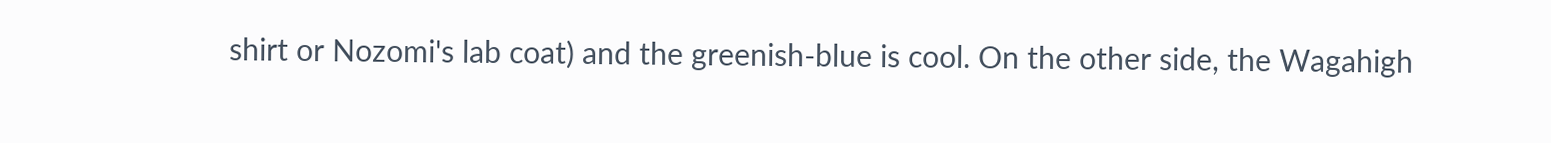shirt or Nozomi's lab coat) and the greenish-blue is cool. On the other side, the Wagahigh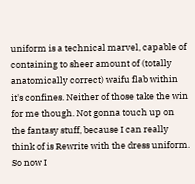uniform is a technical marvel, capable of containing to sheer amount of (totally anatomically correct) waifu flab within it's confines. Neither of those take the win for me though. Not gonna touch up on the fantasy stuff, because I can really think of is Rewrite with the dress uniform. So now I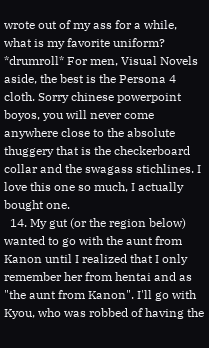wrote out of my ass for a while, what is my favorite uniform? *drumroll* For men, Visual Novels aside, the best is the Persona 4 cloth. Sorry chinese powerpoint boyos, you will never come anywhere close to the absolute thuggery that is the checkerboard collar and the swagass stichlines. I love this one so much, I actually bought one.
  14. My gut (or the region below) wanted to go with the aunt from Kanon until I realized that I only remember her from hentai and as "the aunt from Kanon". I'll go with Kyou, who was robbed of having the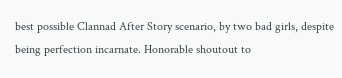best possible Clannad After Story scenario, by two bad girls, despite being perfection incarnate. Honorable shoutout to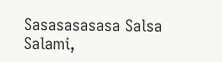Sasasasasasa Salsa Salami,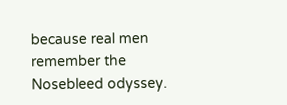because real men remember the Nosebleed odyssey.